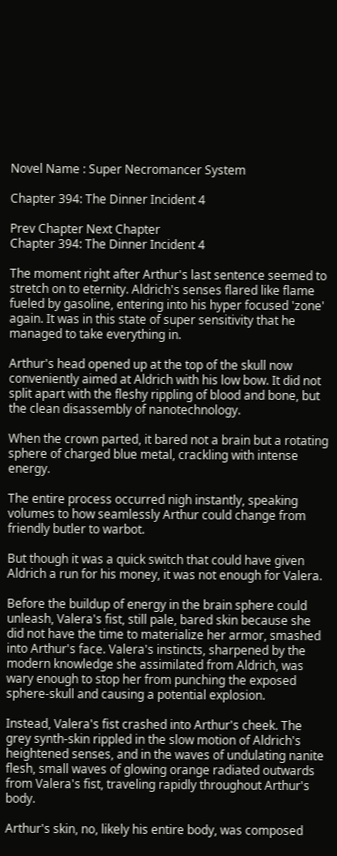Novel Name : Super Necromancer System

Chapter 394: The Dinner Incident 4

Prev Chapter Next Chapter
Chapter 394: The Dinner Incident 4

The moment right after Arthur's last sentence seemed to stretch on to eternity. Aldrich's senses flared like flame fueled by gasoline, entering into his hyper focused 'zone' again. It was in this state of super sensitivity that he managed to take everything in.

Arthur's head opened up at the top of the skull now conveniently aimed at Aldrich with his low bow. It did not split apart with the fleshy rippling of blood and bone, but the clean disassembly of nanotechnology.

When the crown parted, it bared not a brain but a rotating sphere of charged blue metal, crackling with intense energy.

The entire process occurred nigh instantly, speaking volumes to how seamlessly Arthur could change from friendly butler to warbot.

But though it was a quick switch that could have given Aldrich a run for his money, it was not enough for Valera.

Before the buildup of energy in the brain sphere could unleash, Valera's fist, still pale, bared skin because she did not have the time to materialize her armor, smashed into Arthur's face. Valera's instincts, sharpened by the modern knowledge she assimilated from Aldrich, was wary enough to stop her from punching the exposed sphere-skull and causing a potential explosion.

Instead, Valera's fist crashed into Arthur's cheek. The grey synth-skin rippled in the slow motion of Aldrich's heightened senses, and in the waves of undulating nanite flesh, small waves of glowing orange radiated outwards from Valera's fist, traveling rapidly throughout Arthur's body.

Arthur's skin, no, likely his entire body, was composed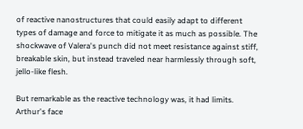of reactive nanostructures that could easily adapt to different types of damage and force to mitigate it as much as possible. The shockwave of Valera's punch did not meet resistance against stiff, breakable skin, but instead traveled near harmlessly through soft, jello-like flesh.

But remarkable as the reactive technology was, it had limits. Arthur's face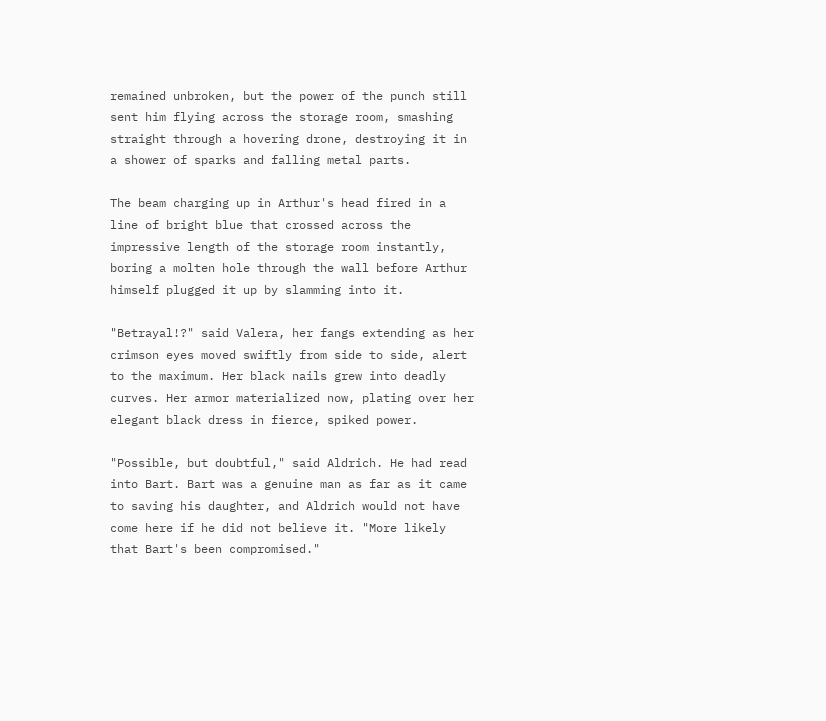remained unbroken, but the power of the punch still sent him flying across the storage room, smashing straight through a hovering drone, destroying it in a shower of sparks and falling metal parts.

The beam charging up in Arthur's head fired in a line of bright blue that crossed across the impressive length of the storage room instantly, boring a molten hole through the wall before Arthur himself plugged it up by slamming into it.

"Betrayal!?" said Valera, her fangs extending as her crimson eyes moved swiftly from side to side, alert to the maximum. Her black nails grew into deadly curves. Her armor materialized now, plating over her elegant black dress in fierce, spiked power.

"Possible, but doubtful," said Aldrich. He had read into Bart. Bart was a genuine man as far as it came to saving his daughter, and Aldrich would not have come here if he did not believe it. "More likely that Bart's been compromised."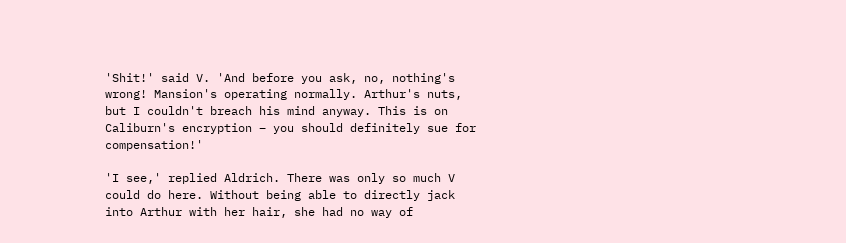'Shit!' said V. 'And before you ask, no, nothing's wrong! Mansion's operating normally. Arthur's nuts, but I couldn't breach his mind anyway. This is on Caliburn's encryption – you should definitely sue for compensation!'

'I see,' replied Aldrich. There was only so much V could do here. Without being able to directly jack into Arthur with her hair, she had no way of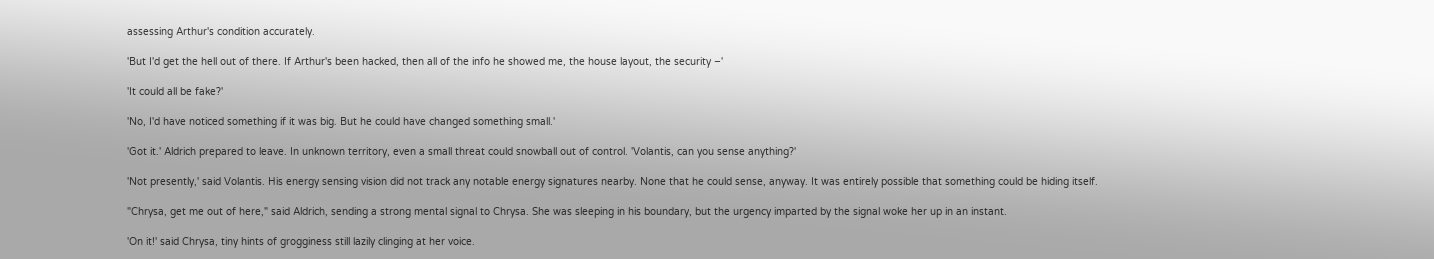assessing Arthur's condition accurately.

'But I'd get the hell out of there. If Arthur's been hacked, then all of the info he showed me, the house layout, the security –'

'It could all be fake?'

'No, I'd have noticed something if it was big. But he could have changed something small.'

'Got it.' Aldrich prepared to leave. In unknown territory, even a small threat could snowball out of control. 'Volantis, can you sense anything?'

'Not presently,' said Volantis. His energy sensing vision did not track any notable energy signatures nearby. None that he could sense, anyway. It was entirely possible that something could be hiding itself.

"Chrysa, get me out of here," said Aldrich, sending a strong mental signal to Chrysa. She was sleeping in his boundary, but the urgency imparted by the signal woke her up in an instant.

'On it!' said Chrysa, tiny hints of grogginess still lazily clinging at her voice.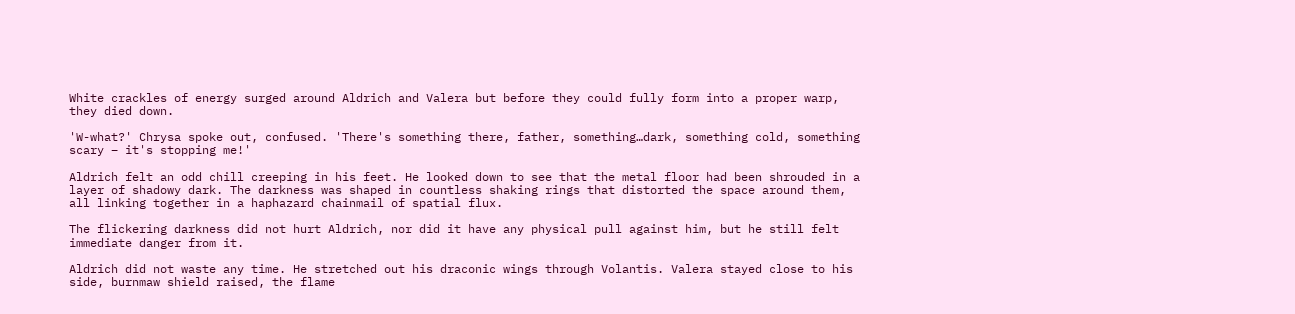White crackles of energy surged around Aldrich and Valera but before they could fully form into a proper warp, they died down.

'W-what?' Chrysa spoke out, confused. 'There's something there, father, something…dark, something cold, something scary – it's stopping me!'

Aldrich felt an odd chill creeping in his feet. He looked down to see that the metal floor had been shrouded in a layer of shadowy dark. The darkness was shaped in countless shaking rings that distorted the space around them, all linking together in a haphazard chainmail of spatial flux.

The flickering darkness did not hurt Aldrich, nor did it have any physical pull against him, but he still felt immediate danger from it.

Aldrich did not waste any time. He stretched out his draconic wings through Volantis. Valera stayed close to his side, burnmaw shield raised, the flame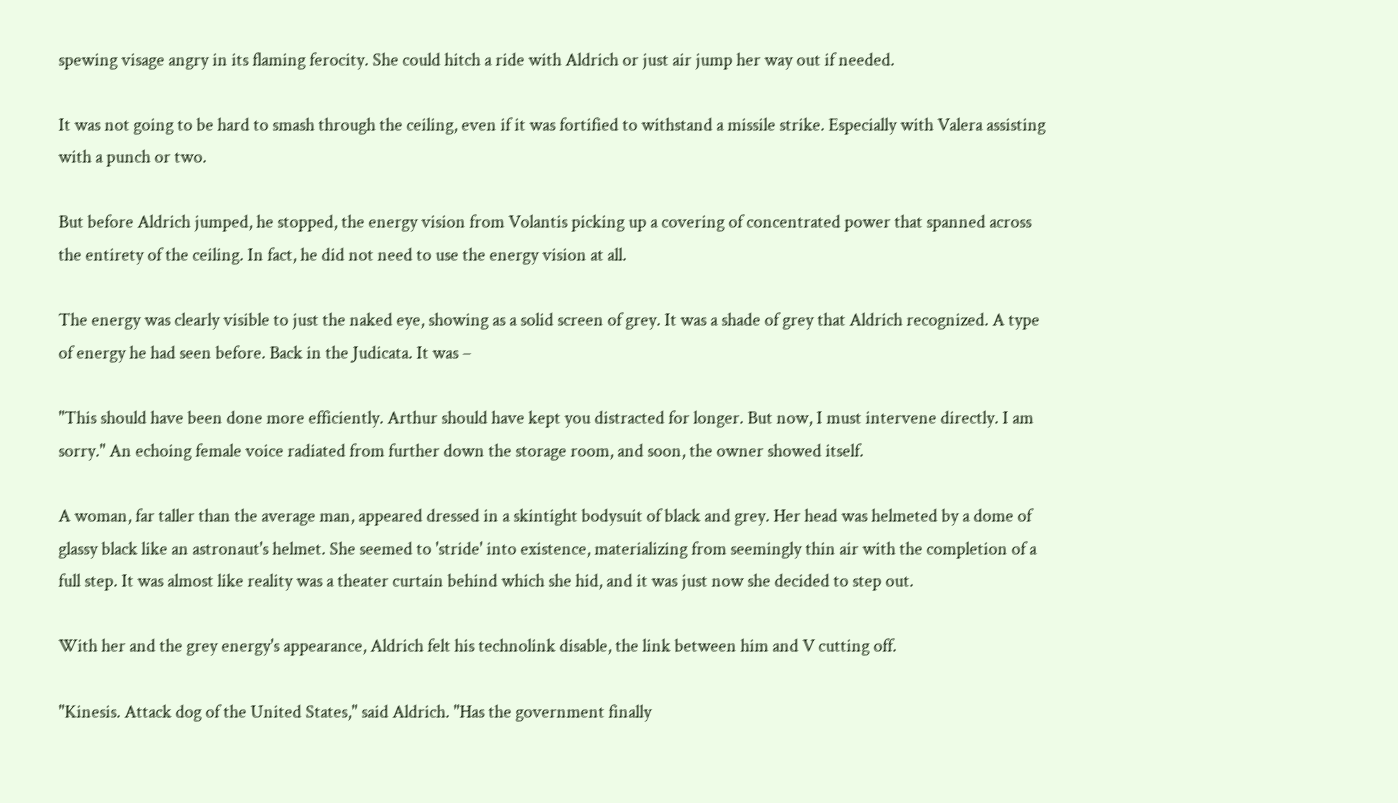spewing visage angry in its flaming ferocity. She could hitch a ride with Aldrich or just air jump her way out if needed.

It was not going to be hard to smash through the ceiling, even if it was fortified to withstand a missile strike. Especially with Valera assisting with a punch or two.

But before Aldrich jumped, he stopped, the energy vision from Volantis picking up a covering of concentrated power that spanned across the entirety of the ceiling. In fact, he did not need to use the energy vision at all.

The energy was clearly visible to just the naked eye, showing as a solid screen of grey. It was a shade of grey that Aldrich recognized. A type of energy he had seen before. Back in the Judicata. It was –

"This should have been done more efficiently. Arthur should have kept you distracted for longer. But now, I must intervene directly. I am sorry." An echoing female voice radiated from further down the storage room, and soon, the owner showed itself.

A woman, far taller than the average man, appeared dressed in a skintight bodysuit of black and grey. Her head was helmeted by a dome of glassy black like an astronaut's helmet. She seemed to 'stride' into existence, materializing from seemingly thin air with the completion of a full step. It was almost like reality was a theater curtain behind which she hid, and it was just now she decided to step out.

With her and the grey energy's appearance, Aldrich felt his technolink disable, the link between him and V cutting off.

"Kinesis. Attack dog of the United States," said Aldrich. "Has the government finally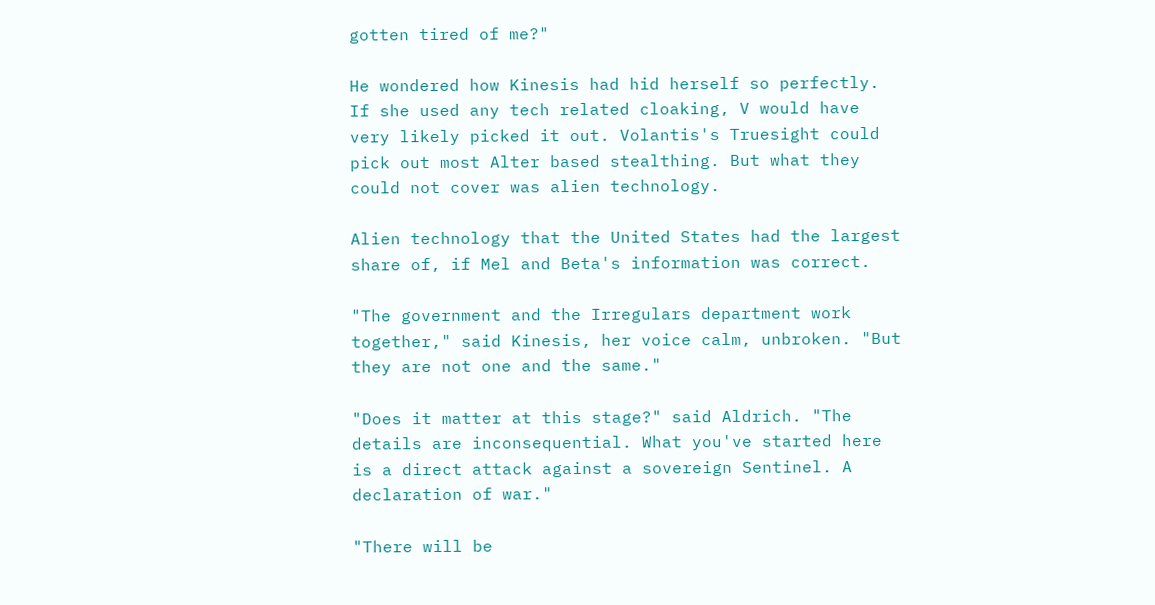gotten tired of me?"

He wondered how Kinesis had hid herself so perfectly. If she used any tech related cloaking, V would have very likely picked it out. Volantis's Truesight could pick out most Alter based stealthing. But what they could not cover was alien technology.

Alien technology that the United States had the largest share of, if Mel and Beta's information was correct.

"The government and the Irregulars department work together," said Kinesis, her voice calm, unbroken. "But they are not one and the same."

"Does it matter at this stage?" said Aldrich. "The details are inconsequential. What you've started here is a direct attack against a sovereign Sentinel. A declaration of war."

"There will be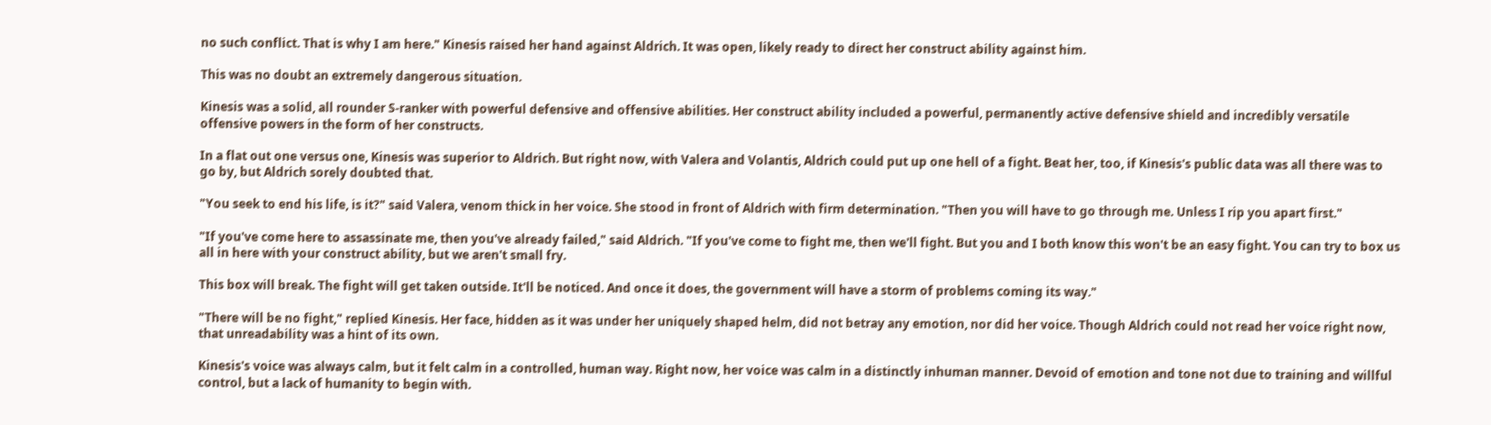no such conflict. That is why I am here." Kinesis raised her hand against Aldrich. It was open, likely ready to direct her construct ability against him.

This was no doubt an extremely dangerous situation.

Kinesis was a solid, all rounder S-ranker with powerful defensive and offensive abilities. Her construct ability included a powerful, permanently active defensive shield and incredibly versatile offensive powers in the form of her constructs.

In a flat out one versus one, Kinesis was superior to Aldrich. But right now, with Valera and Volantis, Aldrich could put up one hell of a fight. Beat her, too, if Kinesis's public data was all there was to go by, but Aldrich sorely doubted that.

"You seek to end his life, is it?" said Valera, venom thick in her voice. She stood in front of Aldrich with firm determination. "Then you will have to go through me. Unless I rip you apart first."

"If you've come here to assassinate me, then you've already failed," said Aldrich. "If you've come to fight me, then we'll fight. But you and I both know this won't be an easy fight. You can try to box us all in here with your construct ability, but we aren't small fry.

This box will break. The fight will get taken outside. It'll be noticed. And once it does, the government will have a storm of problems coming its way."

"There will be no fight," replied Kinesis. Her face, hidden as it was under her uniquely shaped helm, did not betray any emotion, nor did her voice. Though Aldrich could not read her voice right now, that unreadability was a hint of its own.

Kinesis's voice was always calm, but it felt calm in a controlled, human way. Right now, her voice was calm in a distinctly inhuman manner. Devoid of emotion and tone not due to training and willful control, but a lack of humanity to begin with.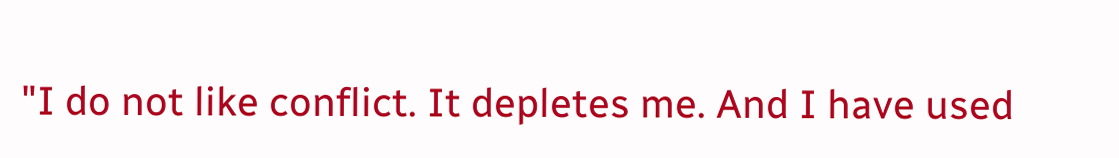"I do not like conflict. It depletes me. And I have used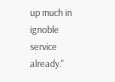up much in ignoble service already."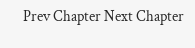Prev Chapter Next Chapter